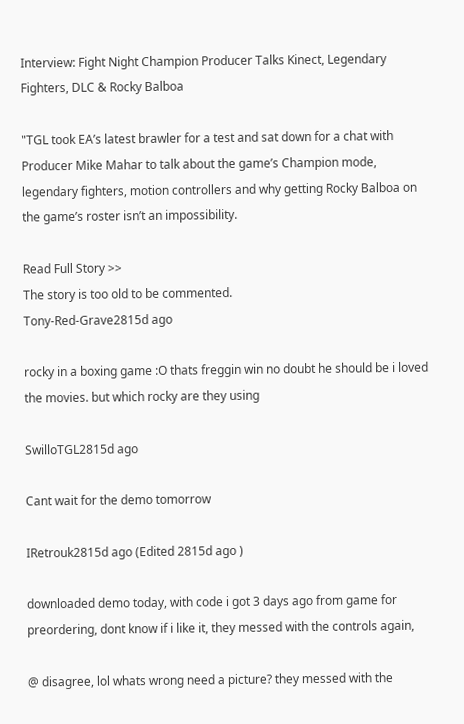Interview: Fight Night Champion Producer Talks Kinect, Legendary Fighters, DLC & Rocky Balboa

"TGL took EA’s latest brawler for a test and sat down for a chat with Producer Mike Mahar to talk about the game’s Champion mode, legendary fighters, motion controllers and why getting Rocky Balboa on the game’s roster isn’t an impossibility.

Read Full Story >>
The story is too old to be commented.
Tony-Red-Grave2815d ago

rocky in a boxing game :O thats freggin win no doubt he should be i loved the movies. but which rocky are they using

SwilloTGL2815d ago

Cant wait for the demo tomorrow

IRetrouk2815d ago (Edited 2815d ago )

downloaded demo today, with code i got 3 days ago from game for preordering, dont know if i like it, they messed with the controls again,

@ disagree, lol whats wrong need a picture? they messed with the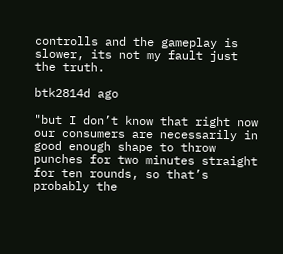controlls and the gameplay is slower, its not my fault just the truth.

btk2814d ago

"but I don’t know that right now our consumers are necessarily in good enough shape to throw punches for two minutes straight for ten rounds, so that’s probably the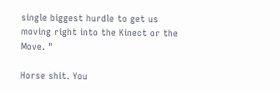single biggest hurdle to get us moving right into the Kinect or the Move. "

Horse shit. You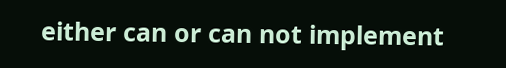either can or can not implement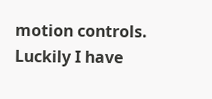motion controls. Luckily I have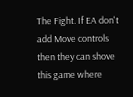The Fight. If EA don't add Move controls then they can shove this game where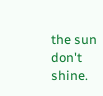the sun don't shine.